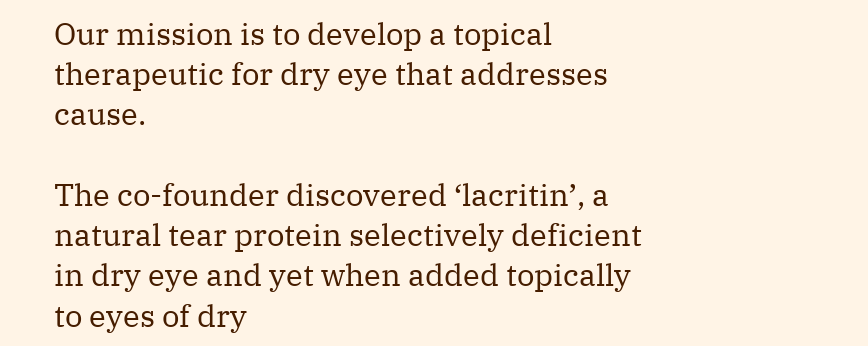Our mission is to develop a topical therapeutic for dry eye that addresses cause.

The co-founder discovered ‘lacritin’, a natural tear protein selectively deficient in dry eye and yet when added topically to eyes of dry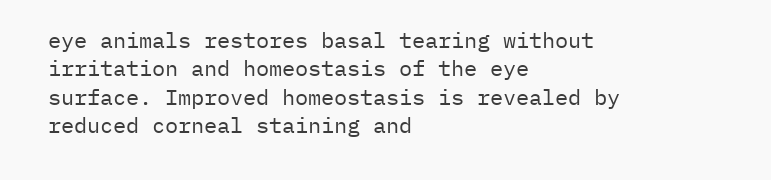eye animals restores basal tearing without irritation and homeostasis of the eye surface. Improved homeostasis is revealed by reduced corneal staining and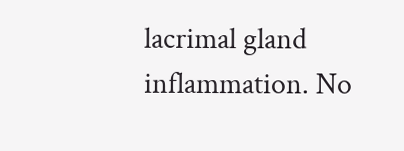lacrimal gland inflammation. No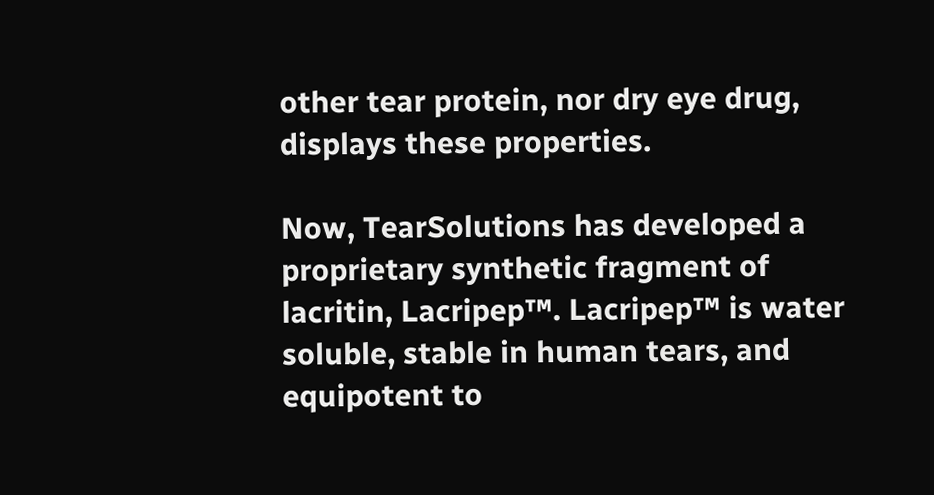other tear protein, nor dry eye drug, displays these properties.

Now, TearSolutions has developed a proprietary synthetic fragment of lacritin, Lacripep™. Lacripep™ is water soluble, stable in human tears, and equipotent to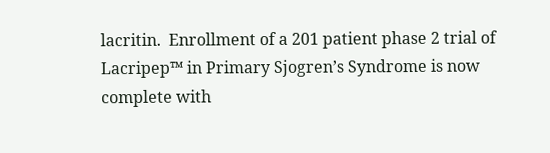lacritin.  Enrollment of a 201 patient phase 2 trial of Lacripep™ in Primary Sjogren’s Syndrome is now complete with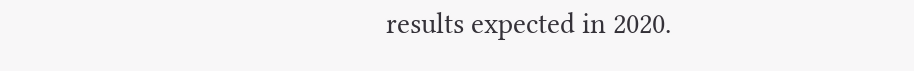results expected in 2020.